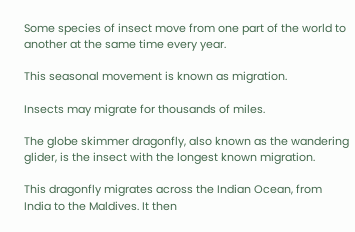Some species of insect move from one part of the world to another at the same time every year.

This seasonal movement is known as migration.

Insects may migrate for thousands of miles.

The globe skimmer dragonfly, also known as the wandering glider, is the insect with the longest known migration.

This dragonfly migrates across the Indian Ocean, from India to the Maldives. It then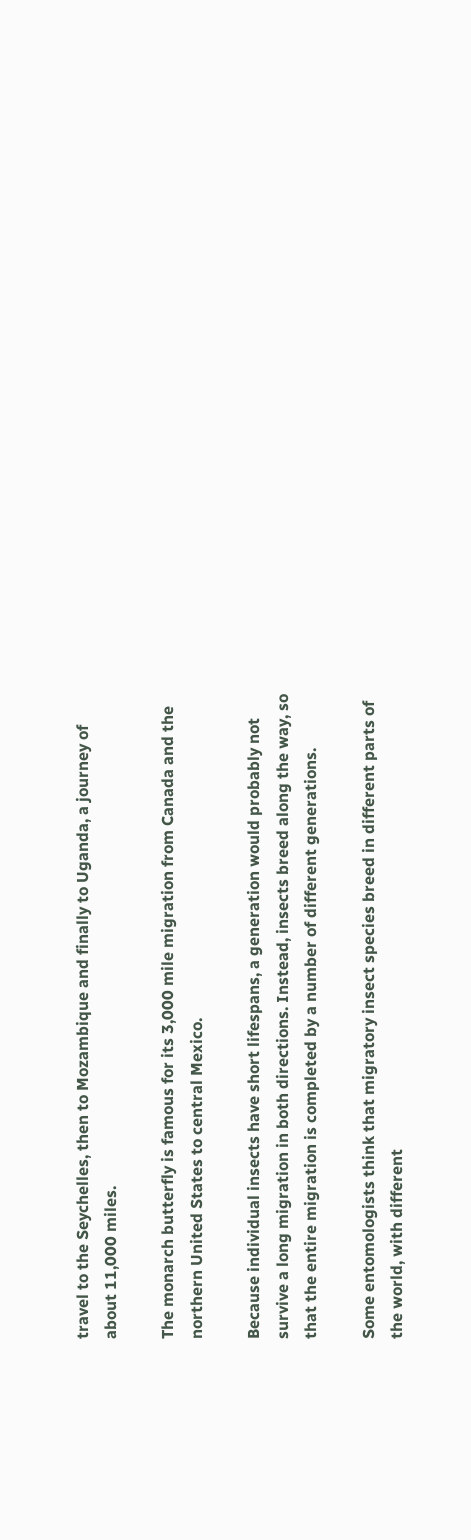travel to the Seychelles, then to Mozambique and finally to Uganda, a journey of about 11,000 miles.

The monarch butterfly is famous for its 3,000 mile migration from Canada and the northern United States to central Mexico.

Because individual insects have short lifespans, a generation would probably not survive a long migration in both directions. Instead, insects breed along the way, so that the entire migration is completed by a number of different generations.

Some entomologists think that migratory insect species breed in different parts of the world, with different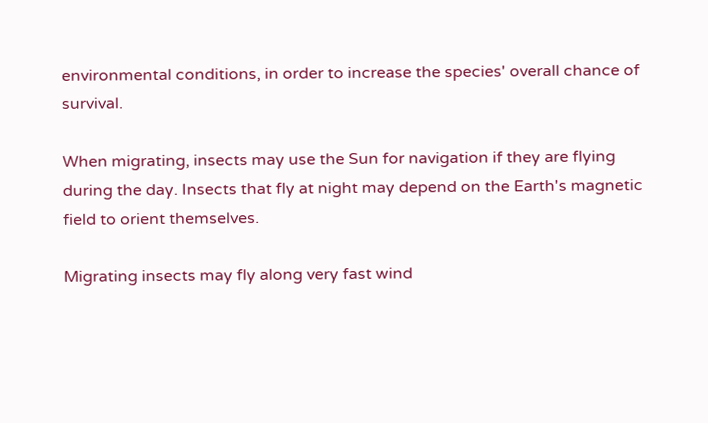environmental conditions, in order to increase the species' overall chance of survival.

When migrating, insects may use the Sun for navigation if they are flying during the day. Insects that fly at night may depend on the Earth's magnetic field to orient themselves.

Migrating insects may fly along very fast wind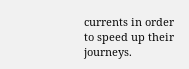currents in order to speed up their journeys.